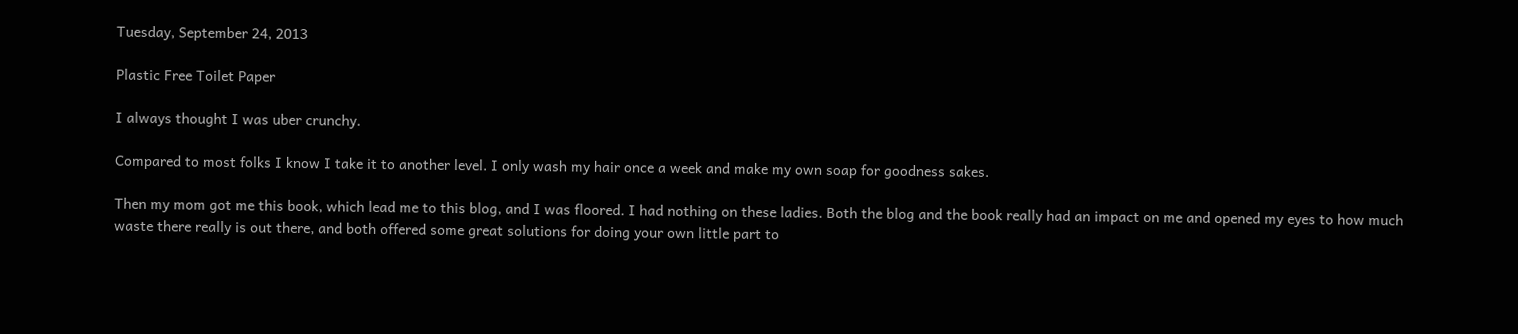Tuesday, September 24, 2013

Plastic Free Toilet Paper

I always thought I was uber crunchy.

Compared to most folks I know I take it to another level. I only wash my hair once a week and make my own soap for goodness sakes.

Then my mom got me this book, which lead me to this blog, and I was floored. I had nothing on these ladies. Both the blog and the book really had an impact on me and opened my eyes to how much waste there really is out there, and both offered some great solutions for doing your own little part to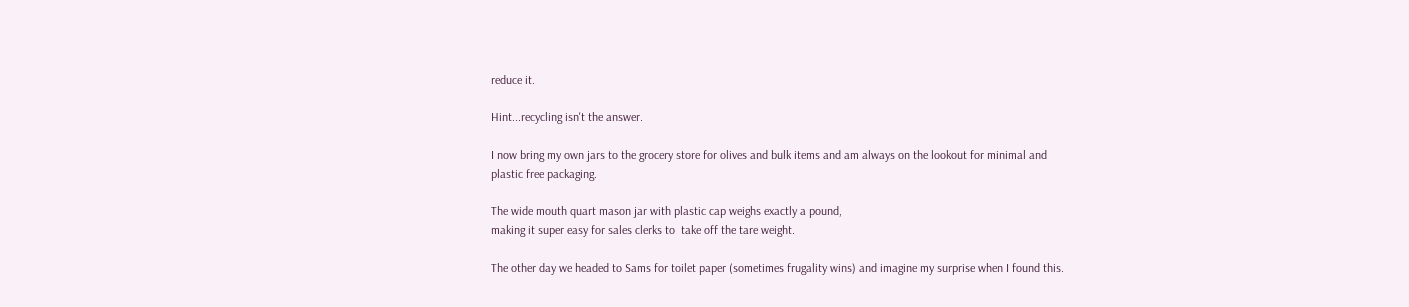reduce it.

Hint...recycling isn't the answer.

I now bring my own jars to the grocery store for olives and bulk items and am always on the lookout for minimal and plastic free packaging.

The wide mouth quart mason jar with plastic cap weighs exactly a pound,
making it super easy for sales clerks to  take off the tare weight.

The other day we headed to Sams for toilet paper (sometimes frugality wins) and imagine my surprise when I found this.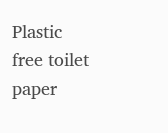Plastic free toilet paper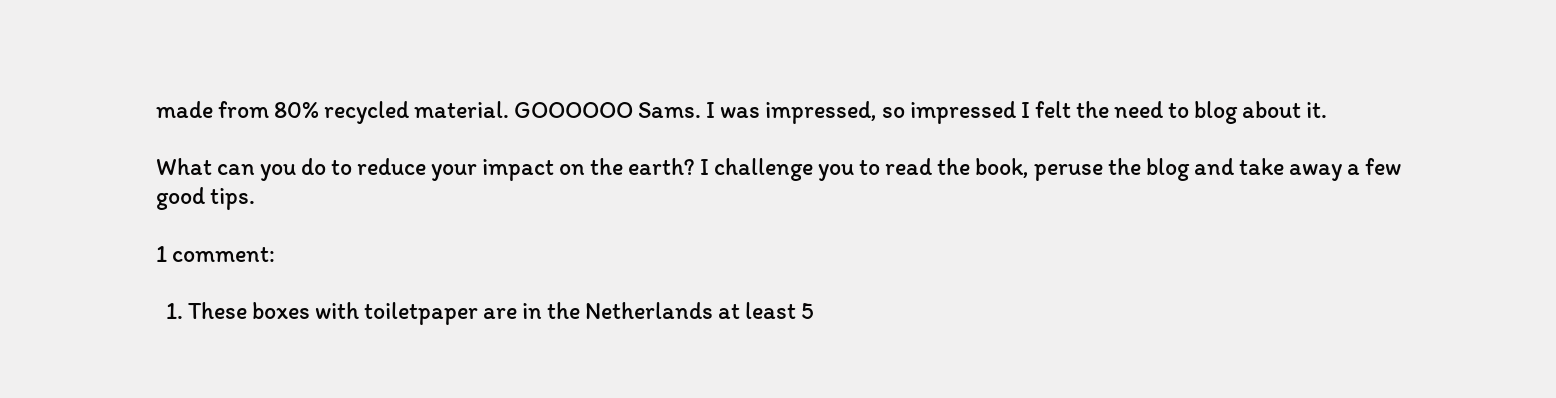made from 80% recycled material. GOOOOOO Sams. I was impressed, so impressed I felt the need to blog about it.

What can you do to reduce your impact on the earth? I challenge you to read the book, peruse the blog and take away a few good tips.

1 comment:

  1. These boxes with toiletpaper are in the Netherlands at least 5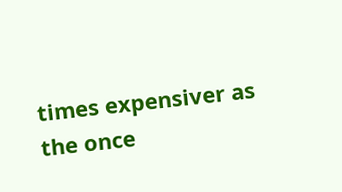times expensiver as the once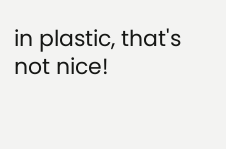in plastic, that's not nice!